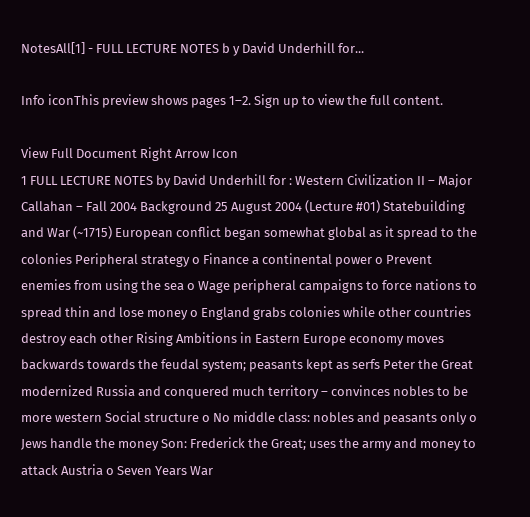NotesAll[1] - FULL LECTURE NOTES b y David Underhill for...

Info iconThis preview shows pages 1–2. Sign up to view the full content.

View Full Document Right Arrow Icon
1 FULL LECTURE NOTES by David Underhill for : Western Civilization II – Major Callahan – Fall 2004 Background 25 August 2004 (Lecture #01) Statebuilding and War (~1715) European conflict began somewhat global as it spread to the colonies Peripheral strategy o Finance a continental power o Prevent enemies from using the sea o Wage peripheral campaigns to force nations to spread thin and lose money o England grabs colonies while other countries destroy each other Rising Ambitions in Eastern Europe economy moves backwards towards the feudal system; peasants kept as serfs Peter the Great modernized Russia and conquered much territory – convinces nobles to be more western Social structure o No middle class: nobles and peasants only o Jews handle the money Son: Frederick the Great; uses the army and money to attack Austria o Seven Years War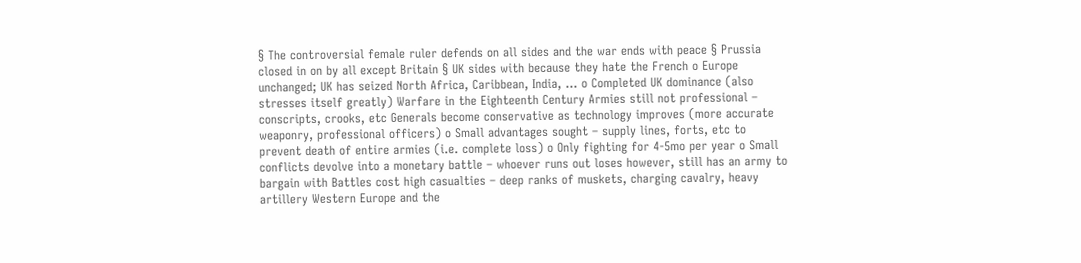§ The controversial female ruler defends on all sides and the war ends with peace § Prussia closed in on by all except Britain § UK sides with because they hate the French o Europe unchanged; UK has seized North Africa, Caribbean, India, … o Completed UK dominance (also stresses itself greatly) Warfare in the Eighteenth Century Armies still not professional – conscripts, crooks, etc Generals become conservative as technology improves (more accurate weaponry, professional officers) o Small advantages sought – supply lines, forts, etc to prevent death of entire armies (i.e. complete loss) o Only fighting for 4-5mo per year o Small conflicts devolve into a monetary battle – whoever runs out loses however, still has an army to bargain with Battles cost high casualties – deep ranks of muskets, charging cavalry, heavy artillery Western Europe and the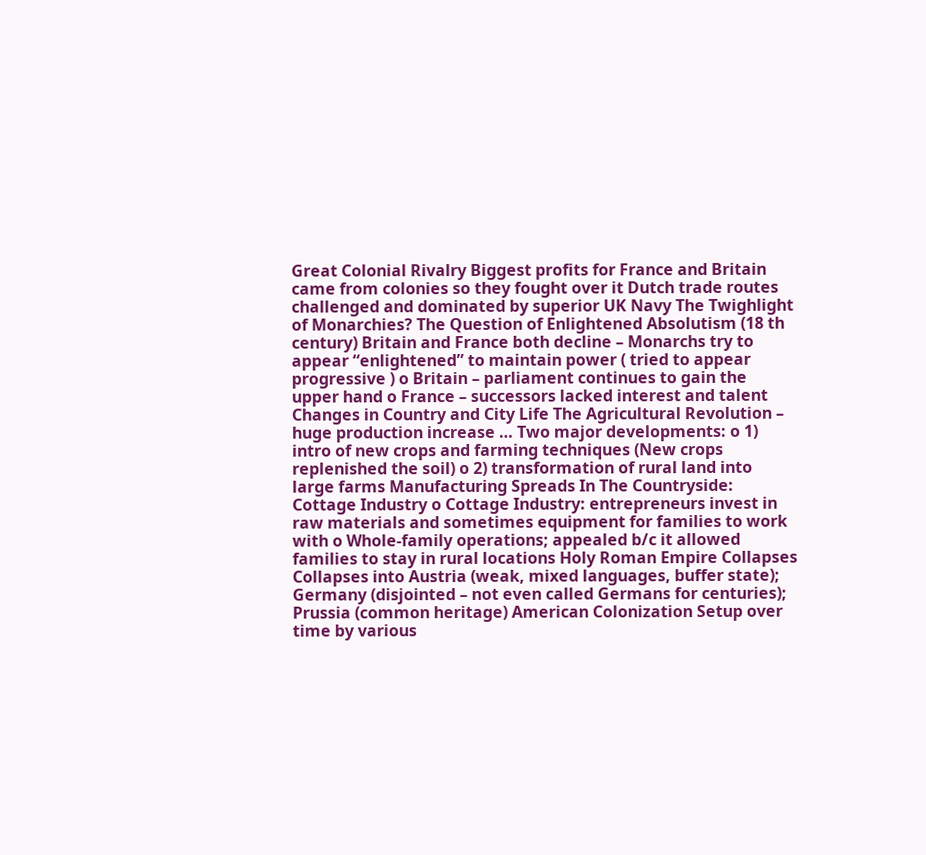Great Colonial Rivalry Biggest profits for France and Britain came from colonies so they fought over it Dutch trade routes challenged and dominated by superior UK Navy The Twighlight of Monarchies? The Question of Enlightened Absolutism (18 th century) Britain and France both decline – Monarchs try to appear “enlightened” to maintain power ( tried to appear progressive ) o Britain – parliament continues to gain the upper hand o France – successors lacked interest and talent Changes in Country and City Life The Agricultural Revolution – huge production increase … Two major developments: o 1) intro of new crops and farming techniques (New crops replenished the soil) o 2) transformation of rural land into large farms Manufacturing Spreads In The Countryside: Cottage Industry o Cottage Industry: entrepreneurs invest in raw materials and sometimes equipment for families to work with o Whole-family operations; appealed b/c it allowed families to stay in rural locations Holy Roman Empire Collapses Collapses into Austria (weak, mixed languages, buffer state); Germany (disjointed – not even called Germans for centuries); Prussia (common heritage) American Colonization Setup over time by various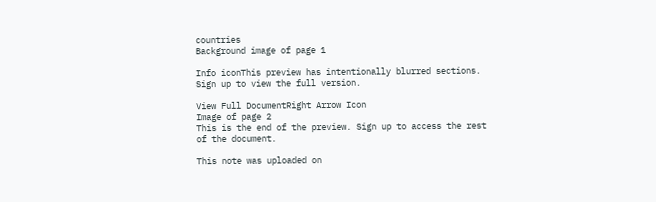countries
Background image of page 1

Info iconThis preview has intentionally blurred sections. Sign up to view the full version.

View Full DocumentRight Arrow Icon
Image of page 2
This is the end of the preview. Sign up to access the rest of the document.

This note was uploaded on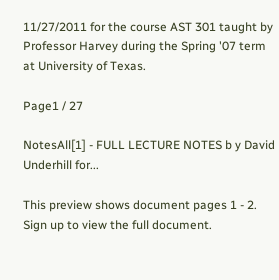11/27/2011 for the course AST 301 taught by Professor Harvey during the Spring '07 term at University of Texas.

Page1 / 27

NotesAll[1] - FULL LECTURE NOTES b y David Underhill for...

This preview shows document pages 1 - 2. Sign up to view the full document.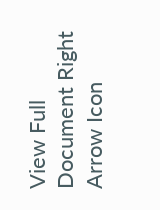View Full Document Right Arrow Icon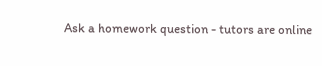Ask a homework question - tutors are online